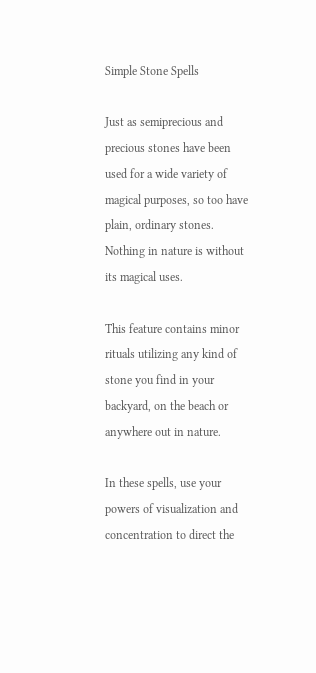Simple Stone Spells

Just as semiprecious and precious stones have been used for a wide variety of magical purposes, so too have plain, ordinary stones. Nothing in nature is without its magical uses.

This feature contains minor rituals utilizing any kind of stone you find in your backyard, on the beach or anywhere out in nature.

In these spells, use your powers of visualization and concentration to direct the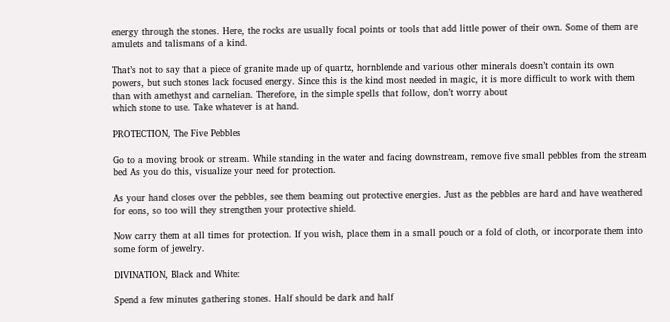energy through the stones. Here, the rocks are usually focal points or tools that add little power of their own. Some of them are amulets and talismans of a kind.

That’s not to say that a piece of granite made up of quartz, hornblende and various other minerals doesn’t contain its own powers, but such stones lack focused energy. Since this is the kind most needed in magic, it is more difficult to work with them than with amethyst and carnelian. Therefore, in the simple spells that follow, don’t worry about
which stone to use. Take whatever is at hand.

PROTECTION, The Five Pebbles

Go to a moving brook or stream. While standing in the water and facing downstream, remove five small pebbles from the stream bed As you do this, visualize your need for protection.

As your hand closes over the pebbles, see them beaming out protective energies. Just as the pebbles are hard and have weathered for eons, so too will they strengthen your protective shield.

Now carry them at all times for protection. If you wish, place them in a small pouch or a fold of cloth, or incorporate them into some form of jewelry.

DIVINATION, Black and White:

Spend a few minutes gathering stones. Half should be dark and half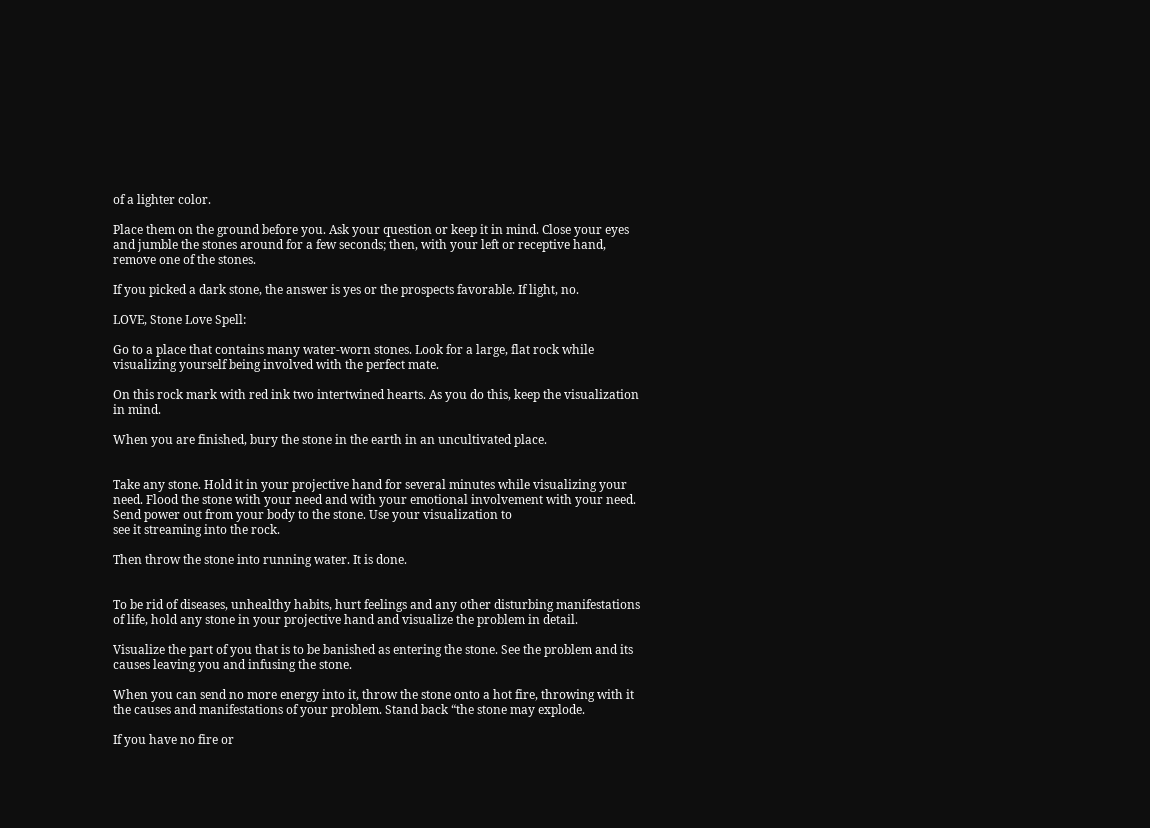of a lighter color.

Place them on the ground before you. Ask your question or keep it in mind. Close your eyes and jumble the stones around for a few seconds; then, with your left or receptive hand, remove one of the stones.

If you picked a dark stone, the answer is yes or the prospects favorable. If light, no.

LOVE, Stone Love Spell:

Go to a place that contains many water-worn stones. Look for a large, flat rock while visualizing yourself being involved with the perfect mate.

On this rock mark with red ink two intertwined hearts. As you do this, keep the visualization in mind.

When you are finished, bury the stone in the earth in an uncultivated place.


Take any stone. Hold it in your projective hand for several minutes while visualizing your need. Flood the stone with your need and with your emotional involvement with your need. Send power out from your body to the stone. Use your visualization to
see it streaming into the rock.

Then throw the stone into running water. It is done.


To be rid of diseases, unhealthy habits, hurt feelings and any other disturbing manifestations of life, hold any stone in your projective hand and visualize the problem in detail.

Visualize the part of you that is to be banished as entering the stone. See the problem and its causes leaving you and infusing the stone.

When you can send no more energy into it, throw the stone onto a hot fire, throwing with it the causes and manifestations of your problem. Stand back “the stone may explode.

If you have no fire or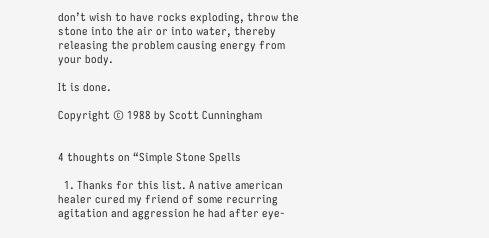don’t wish to have rocks exploding, throw the stone into the air or into water, thereby releasing the problem causing energy from your body.

It is done.

Copyright © 1988 by Scott Cunningham


4 thoughts on “Simple Stone Spells

  1. Thanks for this list. A native american healer cured my friend of some recurring agitation and aggression he had after eye-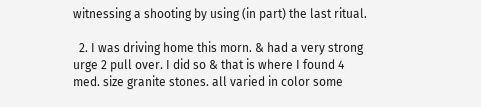witnessing a shooting by using (in part) the last ritual.

  2. I was driving home this morn. & had a very strong urge 2 pull over. I did so & that is where I found 4 med. size granite stones. all varied in color some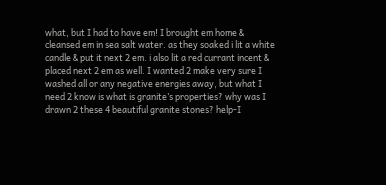what, but I had to have em! I brought em home & cleansed em in sea salt water. as they soaked i lit a white candle & put it next 2 em. i also lit a red currant incent & placed next 2 em as well. I wanted 2 make very sure I washed all or any negative energies away, but what I need 2 know is what is granite’s properties? why was I drawn 2 these 4 beautiful granite stones? help-I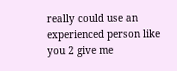really could use an experienced person like you 2 give me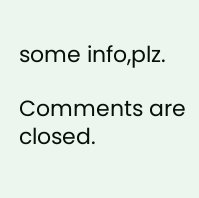some info,plz.

Comments are closed.